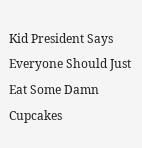Kid President Says Everyone Should Just Eat Some Damn Cupcakes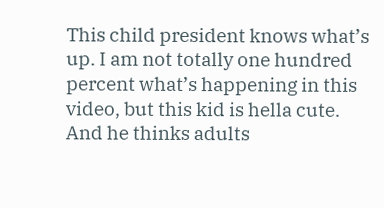This child president knows what’s up. I am not totally one hundred percent what’s happening in this video, but this kid is hella cute. And he thinks adults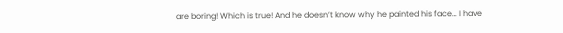are boring! Which is true! And he doesn’t know why he painted his face… I have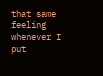that same feeling whenever I put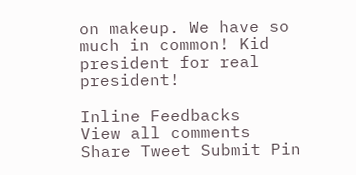on makeup. We have so much in common! Kid president for real president!

Inline Feedbacks
View all comments
Share Tweet Submit Pin